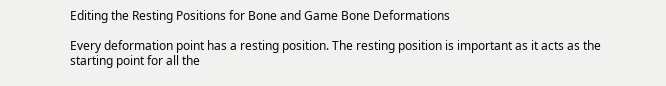Editing the Resting Positions for Bone and Game Bone Deformations

Every deformation point has a resting position. The resting position is important as it acts as the starting point for all the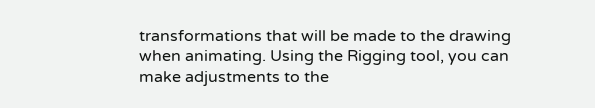transformations that will be made to the drawing when animating. Using the Rigging tool, you can make adjustments to the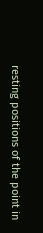resting positions of the point in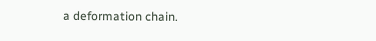a deformation chain.